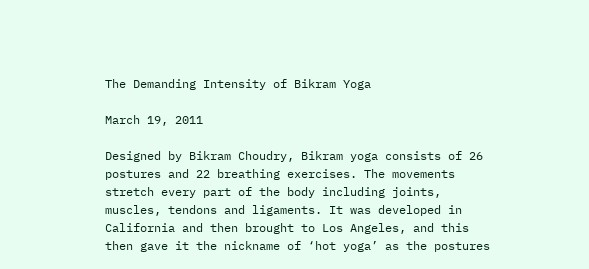The Demanding Intensity of Bikram Yoga

March 19, 2011

Designed by Bikram Choudry, Bikram yoga consists of 26 postures and 22 breathing exercises. The movements stretch every part of the body including joints, muscles, tendons and ligaments. It was developed in California and then brought to Los Angeles, and this then gave it the nickname of ‘hot yoga’ as the postures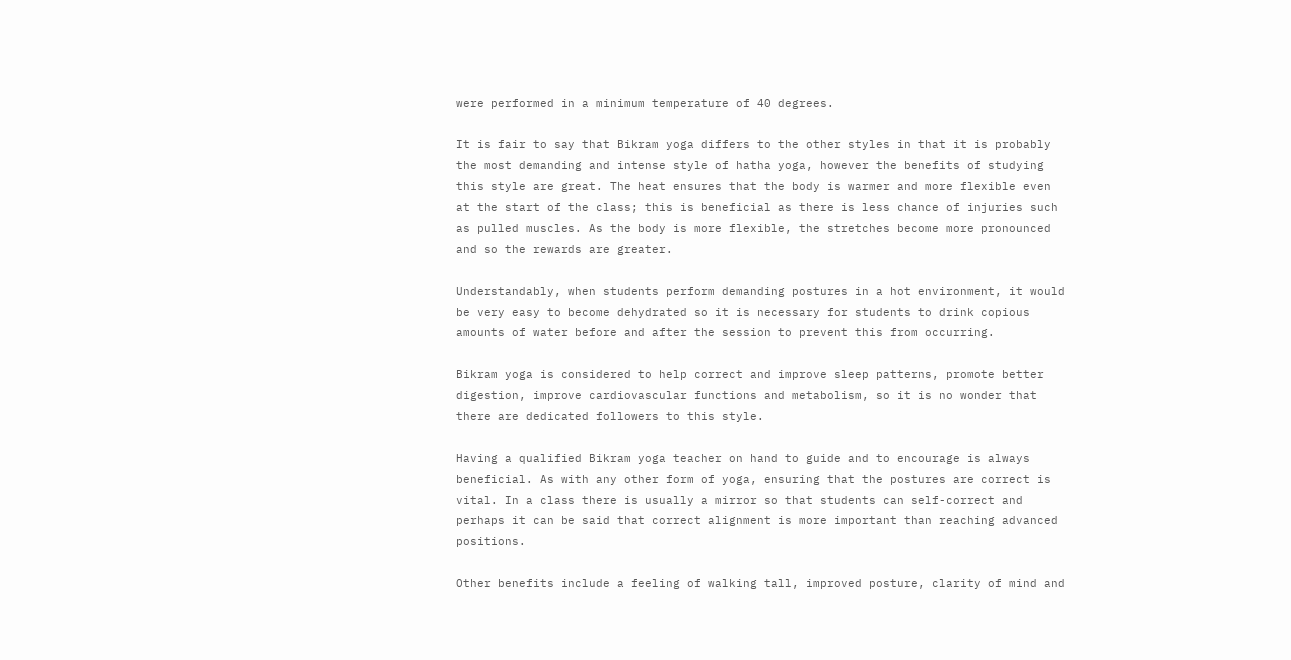were performed in a minimum temperature of 40 degrees.

It is fair to say that Bikram yoga differs to the other styles in that it is probably the most demanding and intense style of hatha yoga, however the benefits of studying this style are great. The heat ensures that the body is warmer and more flexible even at the start of the class; this is beneficial as there is less chance of injuries such as pulled muscles. As the body is more flexible, the stretches become more pronounced and so the rewards are greater.

Understandably, when students perform demanding postures in a hot environment, it would be very easy to become dehydrated so it is necessary for students to drink copious amounts of water before and after the session to prevent this from occurring.

Bikram yoga is considered to help correct and improve sleep patterns, promote better digestion, improve cardiovascular functions and metabolism, so it is no wonder that there are dedicated followers to this style.

Having a qualified Bikram yoga teacher on hand to guide and to encourage is always beneficial. As with any other form of yoga, ensuring that the postures are correct is vital. In a class there is usually a mirror so that students can self-correct and perhaps it can be said that correct alignment is more important than reaching advanced positions.

Other benefits include a feeling of walking tall, improved posture, clarity of mind and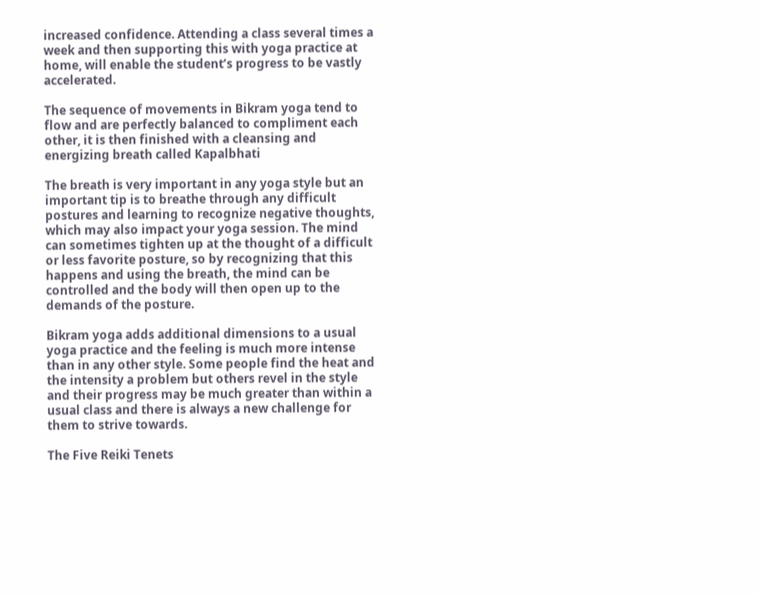increased confidence. Attending a class several times a week and then supporting this with yoga practice at home, will enable the student’s progress to be vastly accelerated.

The sequence of movements in Bikram yoga tend to flow and are perfectly balanced to compliment each other, it is then finished with a cleansing and energizing breath called Kapalbhati

The breath is very important in any yoga style but an important tip is to breathe through any difficult postures and learning to recognize negative thoughts, which may also impact your yoga session. The mind can sometimes tighten up at the thought of a difficult or less favorite posture, so by recognizing that this happens and using the breath, the mind can be controlled and the body will then open up to the demands of the posture.

Bikram yoga adds additional dimensions to a usual yoga practice and the feeling is much more intense than in any other style. Some people find the heat and the intensity a problem but others revel in the style and their progress may be much greater than within a usual class and there is always a new challenge for them to strive towards.

The Five Reiki Tenets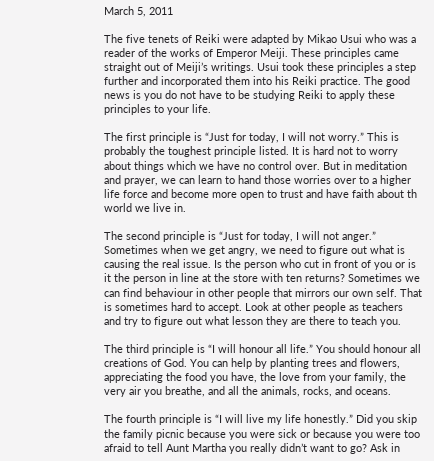March 5, 2011

The five tenets of Reiki were adapted by Mikao Usui who was a reader of the works of Emperor Meiji. These principles came straight out of Meiji’s writings. Usui took these principles a step further and incorporated them into his Reiki practice. The good news is you do not have to be studying Reiki to apply these principles to your life.

The first principle is “Just for today, I will not worry.” This is probably the toughest principle listed. It is hard not to worry about things which we have no control over. But in meditation and prayer, we can learn to hand those worries over to a higher life force and become more open to trust and have faith about th world we live in.

The second principle is “Just for today, I will not anger.” Sometimes when we get angry, we need to figure out what is causing the real issue. Is the person who cut in front of you or is it the person in line at the store with ten returns? Sometimes we can find behaviour in other people that mirrors our own self. That is sometimes hard to accept. Look at other people as teachers and try to figure out what lesson they are there to teach you.

The third principle is “I will honour all life.” You should honour all creations of God. You can help by planting trees and flowers, appreciating the food you have, the love from your family, the very air you breathe, and all the animals, rocks, and oceans.

The fourth principle is “I will live my life honestly.” Did you skip the family picnic because you were sick or because you were too afraid to tell Aunt Martha you really didn’t want to go? Ask in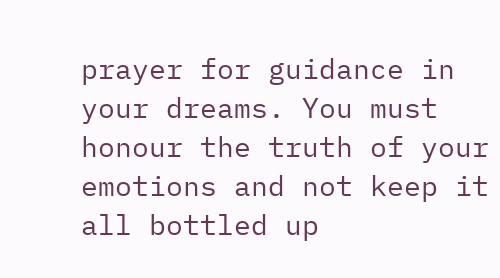prayer for guidance in your dreams. You must honour the truth of your emotions and not keep it all bottled up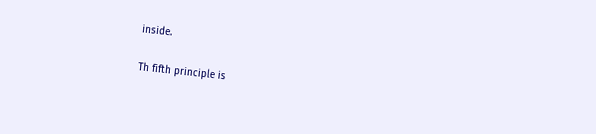inside.

Th fifth principle is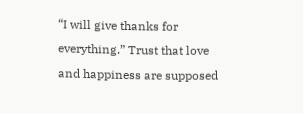“I will give thanks for everything.” Trust that love and happiness are supposed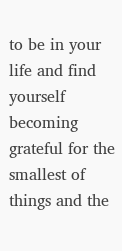to be in your life and find yourself becoming grateful for the smallest of things and the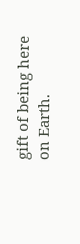gift of being here on Earth.